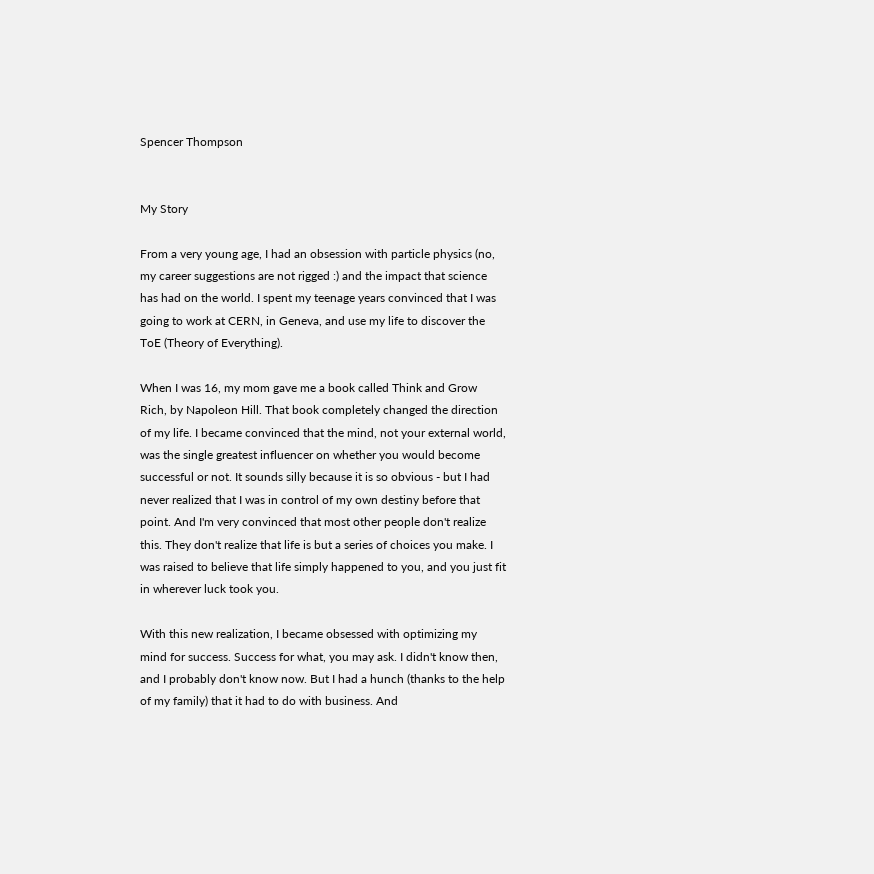Spencer Thompson


My Story

From a very young age, I had an obsession with particle physics (no, my career suggestions are not rigged :) and the impact that science has had on the world. I spent my teenage years convinced that I was going to work at CERN, in Geneva, and use my life to discover the ToE (Theory of Everything).

When I was 16, my mom gave me a book called Think and Grow Rich, by Napoleon Hill. That book completely changed the direction of my life. I became convinced that the mind, not your external world, was the single greatest influencer on whether you would become successful or not. It sounds silly because it is so obvious - but I had never realized that I was in control of my own destiny before that point. And I'm very convinced that most other people don't realize this. They don't realize that life is but a series of choices you make. I was raised to believe that life simply happened to you, and you just fit in wherever luck took you.

With this new realization, I became obsessed with optimizing my mind for success. Success for what, you may ask. I didn't know then, and I probably don't know now. But I had a hunch (thanks to the help of my family) that it had to do with business. And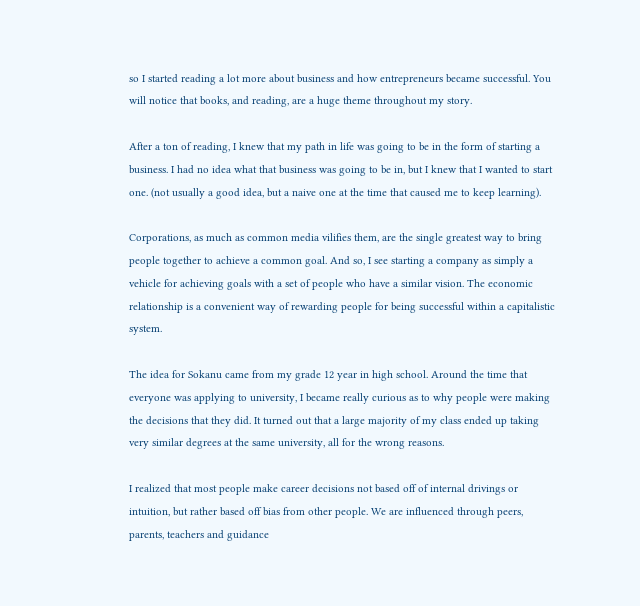so I started reading a lot more about business and how entrepreneurs became successful. You will notice that books, and reading, are a huge theme throughout my story.

After a ton of reading, I knew that my path in life was going to be in the form of starting a business. I had no idea what that business was going to be in, but I knew that I wanted to start one. (not usually a good idea, but a naive one at the time that caused me to keep learning).

Corporations, as much as common media vilifies them, are the single greatest way to bring people together to achieve a common goal. And so, I see starting a company as simply a vehicle for achieving goals with a set of people who have a similar vision. The economic relationship is a convenient way of rewarding people for being successful within a capitalistic system.

The idea for Sokanu came from my grade 12 year in high school. Around the time that everyone was applying to university, I became really curious as to why people were making the decisions that they did. It turned out that a large majority of my class ended up taking very similar degrees at the same university, all for the wrong reasons.

I realized that most people make career decisions not based off of internal drivings or intuition, but rather based off bias from other people. We are influenced through peers, parents, teachers and guidance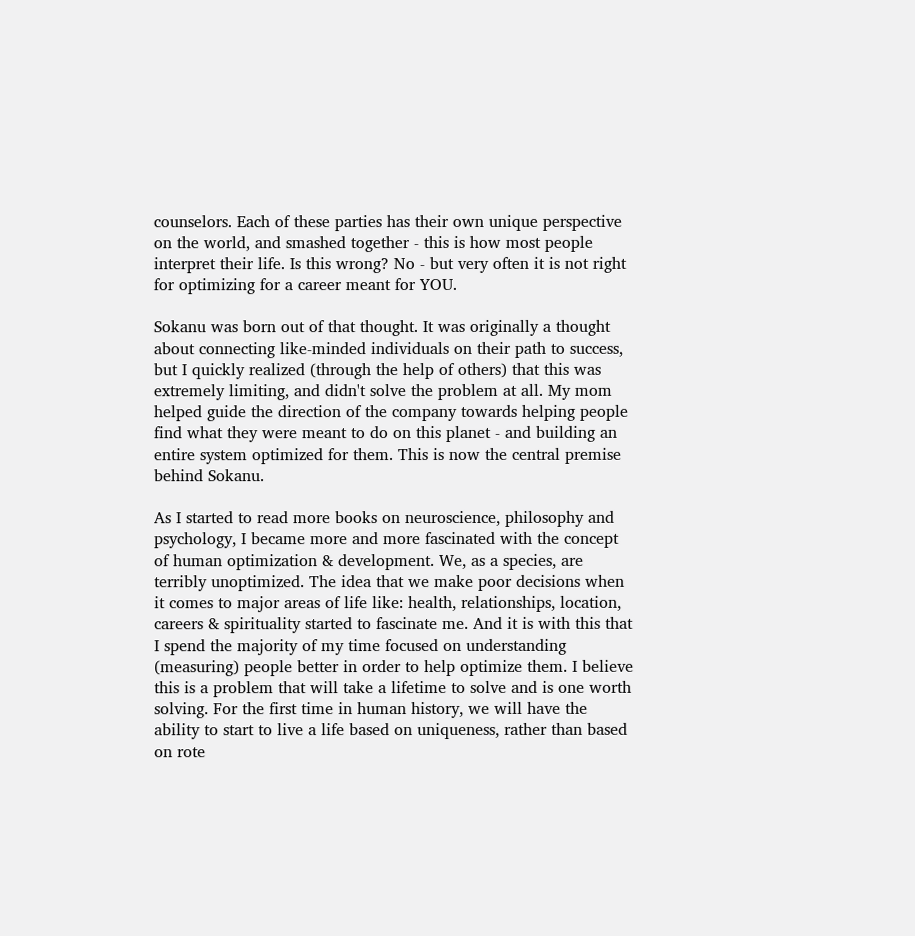counselors. Each of these parties has their own unique perspective on the world, and smashed together - this is how most people interpret their life. Is this wrong? No - but very often it is not right for optimizing for a career meant for YOU.

Sokanu was born out of that thought. It was originally a thought about connecting like-minded individuals on their path to success, but I quickly realized (through the help of others) that this was extremely limiting, and didn't solve the problem at all. My mom helped guide the direction of the company towards helping people find what they were meant to do on this planet - and building an entire system optimized for them. This is now the central premise behind Sokanu.

As I started to read more books on neuroscience, philosophy and psychology, I became more and more fascinated with the concept of human optimization & development. We, as a species, are terribly unoptimized. The idea that we make poor decisions when it comes to major areas of life like: health, relationships, location, careers & spirituality started to fascinate me. And it is with this that I spend the majority of my time focused on understanding (measuring) people better in order to help optimize them. I believe this is a problem that will take a lifetime to solve and is one worth solving. For the first time in human history, we will have the ability to start to live a life based on uniqueness, rather than based on rote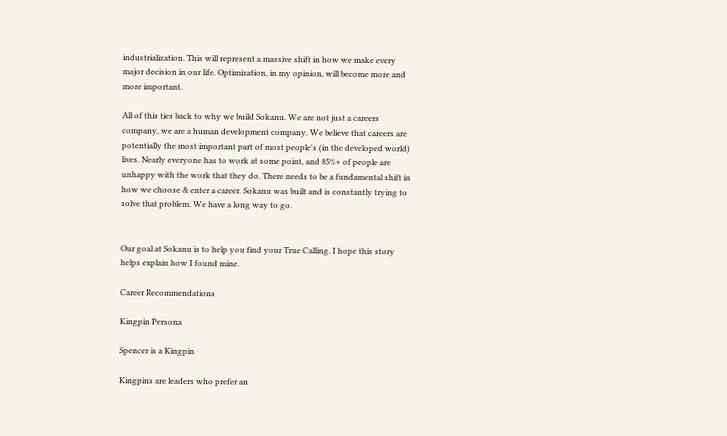industrialization. This will represent a massive shift in how we make every major decision in our life. Optimization, in my opinion, will become more and more important.

All of this ties back to why we build Sokanu. We are not just a careers company, we are a human development company. We believe that careers are potentially the most important part of most people's (in the developed world) lives. Nearly everyone has to work at some point, and 85%+ of people are unhappy with the work that they do. There needs to be a fundamental shift in how we choose & enter a career. Sokanu was built and is constantly trying to solve that problem. We have a long way to go.


Our goal at Sokanu is to help you find your True Calling. I hope this story helps explain how I found mine.

Career Recommendations

Kingpin Persona

Spencer is a Kingpin

Kingpins are leaders who prefer an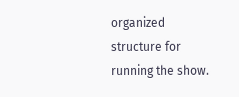organized structure for running the show.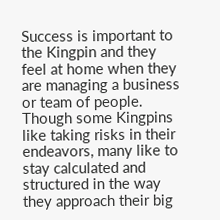Success is important to the Kingpin and they feel at home when they are managing a business or team of people. Though some Kingpins like taking risks in their endeavors, many like to stay calculated and structured in the way they approach their big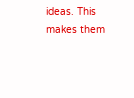ideas. This makes them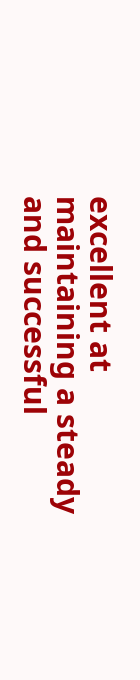excellent at maintaining a steady and successful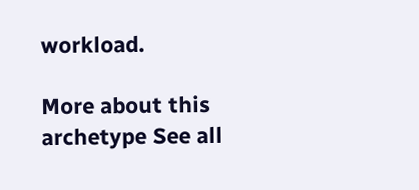workload.

More about this archetype See all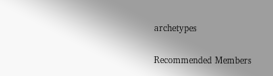archetypes

Recommended Members